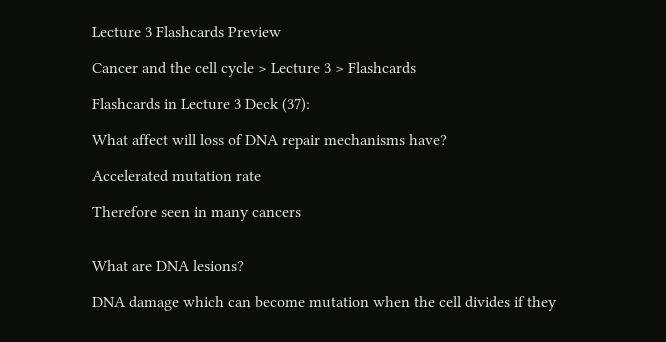Lecture 3 Flashcards Preview

Cancer and the cell cycle > Lecture 3 > Flashcards

Flashcards in Lecture 3 Deck (37):

What affect will loss of DNA repair mechanisms have?

Accelerated mutation rate

Therefore seen in many cancers


What are DNA lesions?

DNA damage which can become mutation when the cell divides if they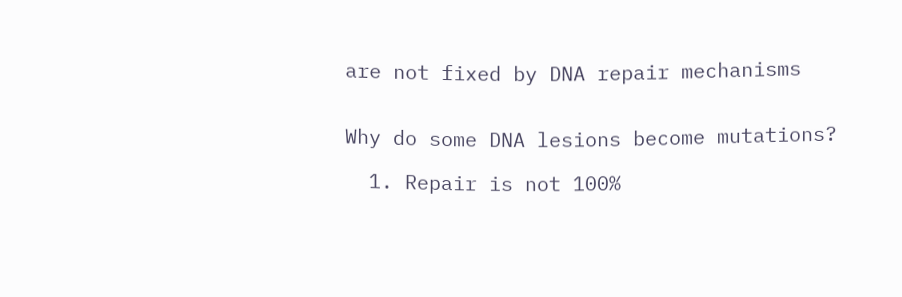are not fixed by DNA repair mechanisms


Why do some DNA lesions become mutations?

  1. Repair is not 100%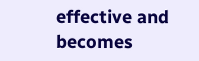effective and becomes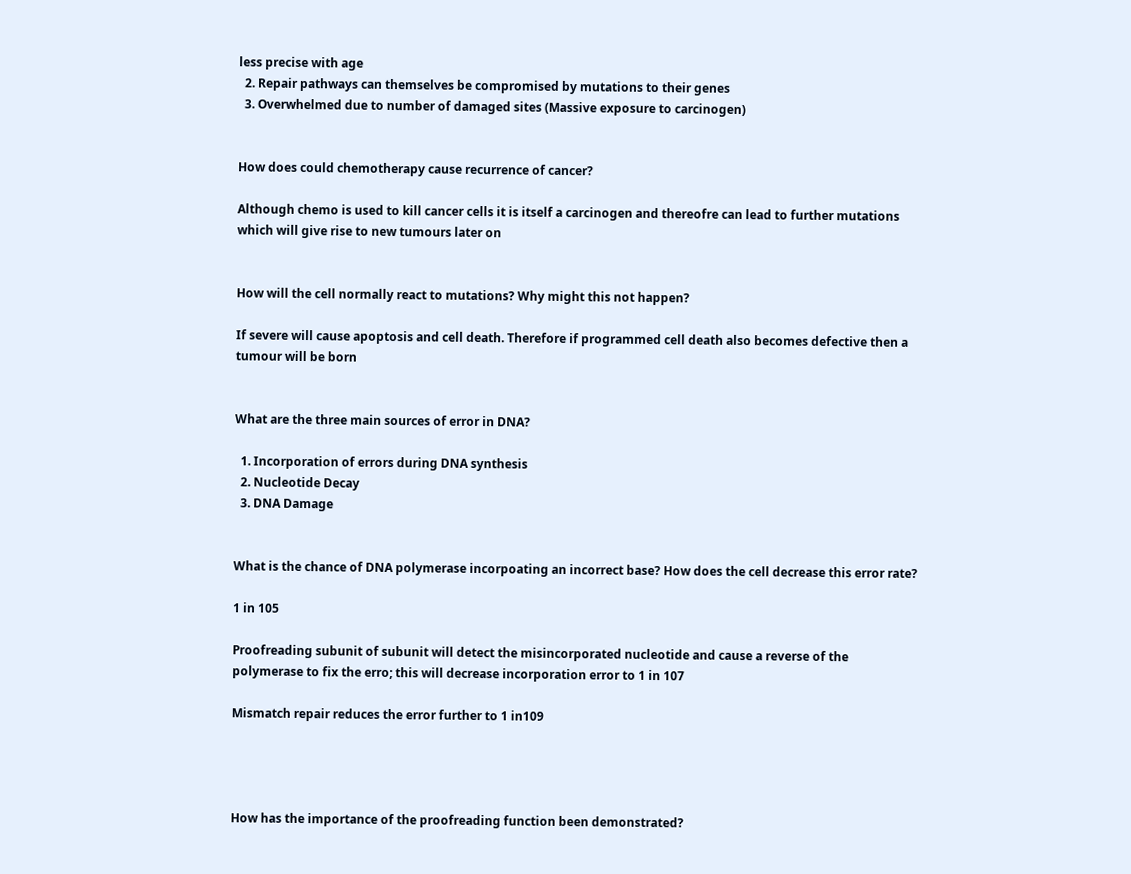less precise with age
  2. Repair pathways can themselves be compromised by mutations to their genes
  3. Overwhelmed due to number of damaged sites (Massive exposure to carcinogen)


How does could chemotherapy cause recurrence of cancer?

Although chemo is used to kill cancer cells it is itself a carcinogen and thereofre can lead to further mutations which will give rise to new tumours later on


How will the cell normally react to mutations? Why might this not happen?

If severe will cause apoptosis and cell death. Therefore if programmed cell death also becomes defective then a tumour will be born


What are the three main sources of error in DNA?

  1. Incorporation of errors during DNA synthesis
  2. Nucleotide Decay
  3. DNA Damage


What is the chance of DNA polymerase incorpoating an incorrect base? How does the cell decrease this error rate?

1 in 105

Proofreading subunit of subunit will detect the misincorporated nucleotide and cause a reverse of the polymerase to fix the erro; this will decrease incorporation error to 1 in 107

Mismatch repair reduces the error further to 1 in109




How has the importance of the proofreading function been demonstrated?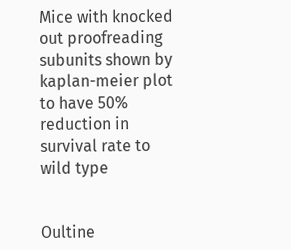Mice with knocked out proofreading subunits shown by kaplan-meier plot to have 50% reduction in survival rate to wild type


Oultine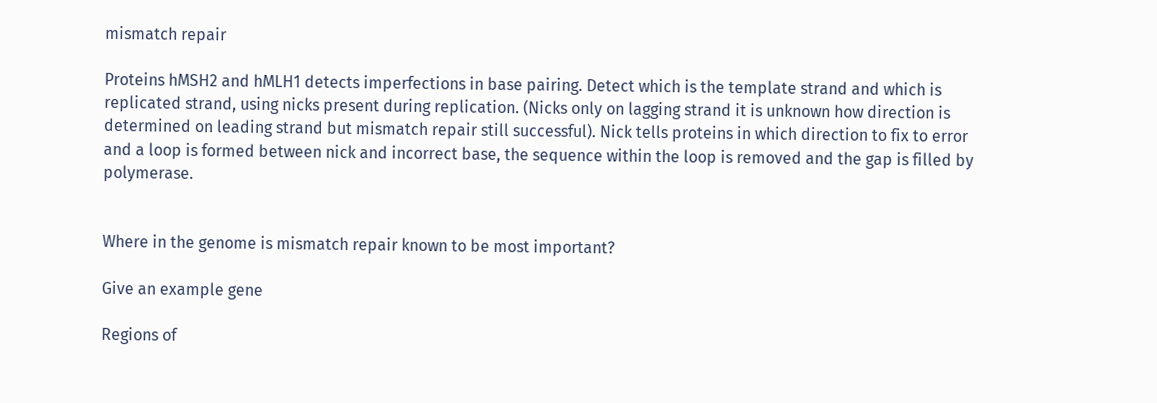mismatch repair

Proteins hMSH2 and hMLH1 detects imperfections in base pairing. Detect which is the template strand and which is replicated strand, using nicks present during replication. (Nicks only on lagging strand it is unknown how direction is determined on leading strand but mismatch repair still successful). Nick tells proteins in which direction to fix to error and a loop is formed between nick and incorrect base, the sequence within the loop is removed and the gap is filled by polymerase.


Where in the genome is mismatch repair known to be most important?

Give an example gene

Regions of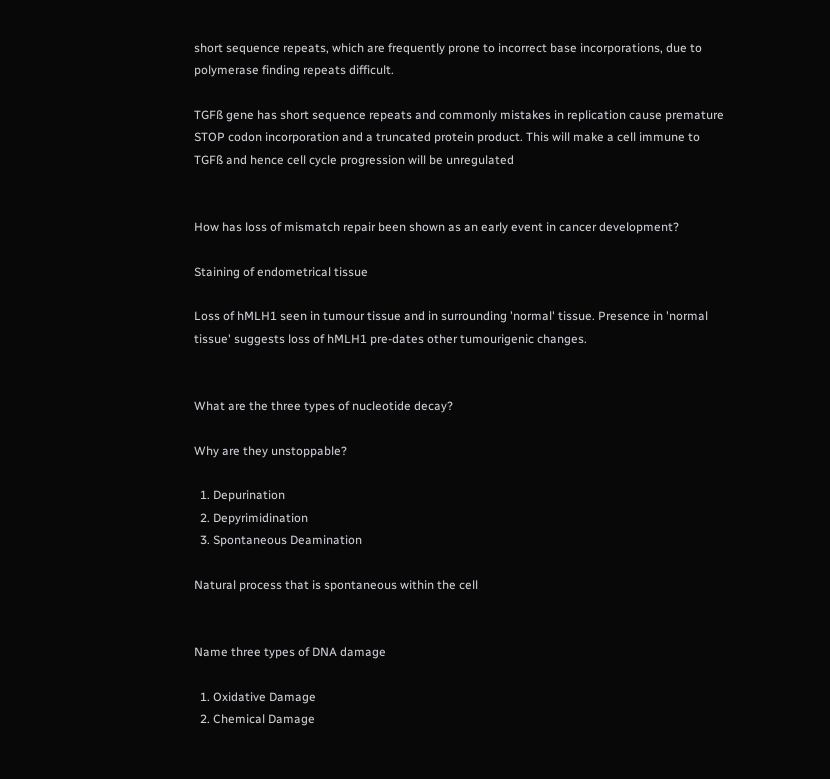short sequence repeats, which are frequently prone to incorrect base incorporations, due to polymerase finding repeats difficult.

TGFß gene has short sequence repeats and commonly mistakes in replication cause premature STOP codon incorporation and a truncated protein product. This will make a cell immune to TGFß and hence cell cycle progression will be unregulated


How has loss of mismatch repair been shown as an early event in cancer development?

Staining of endometrical tissue

Loss of hMLH1 seen in tumour tissue and in surrounding 'normal' tissue. Presence in 'normal tissue' suggests loss of hMLH1 pre-dates other tumourigenic changes.


What are the three types of nucleotide decay?

Why are they unstoppable?

  1. Depurination
  2. Depyrimidination
  3. Spontaneous Deamination

Natural process that is spontaneous within the cell


Name three types of DNA damage

  1. Oxidative Damage
  2. Chemical Damage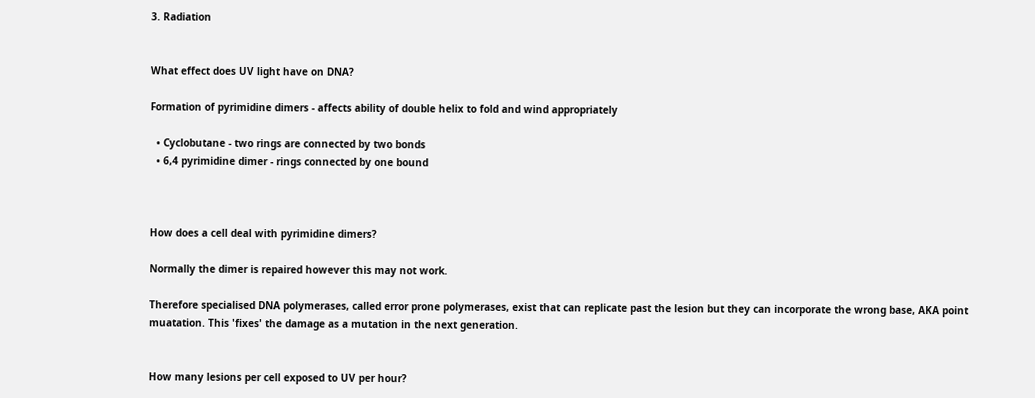3. Radiation


What effect does UV light have on DNA?

Formation of pyrimidine dimers - affects ability of double helix to fold and wind appropriately

  • Cyclobutane - two rings are connected by two bonds
  • 6,4 pyrimidine dimer - rings connected by one bound



How does a cell deal with pyrimidine dimers?

Normally the dimer is repaired however this may not work.

Therefore specialised DNA polymerases, called error prone polymerases, exist that can replicate past the lesion but they can incorporate the wrong base, AKA point muatation. This 'fixes' the damage as a mutation in the next generation.


How many lesions per cell exposed to UV per hour?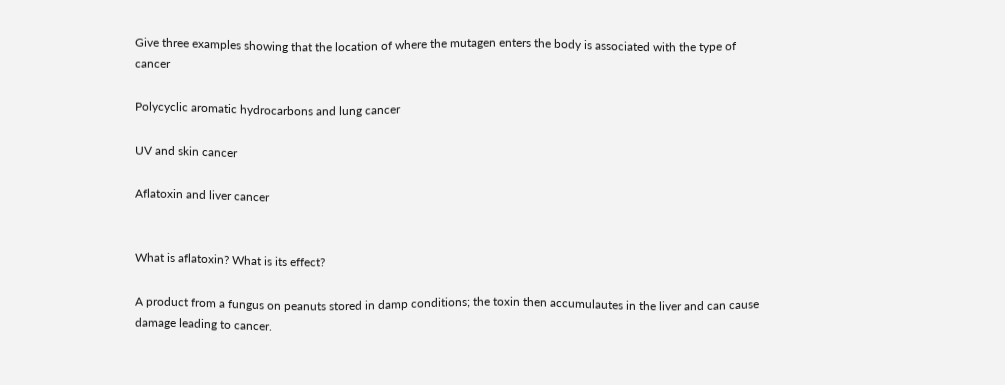Give three examples showing that the location of where the mutagen enters the body is associated with the type of cancer

Polycyclic aromatic hydrocarbons and lung cancer

UV and skin cancer

Aflatoxin and liver cancer


What is aflatoxin? What is its effect?

A product from a fungus on peanuts stored in damp conditions; the toxin then accumulautes in the liver and can cause damage leading to cancer.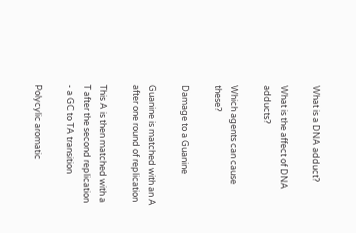What is a DNA adduct?

What is the affect of DNA adducts?

Which agents can cause these?

Damage to a Guanine

Guanine is matched with an A after one round of replication

This A is then matched with a T after the second replication - a GC to TA transition

Polycylic aromatic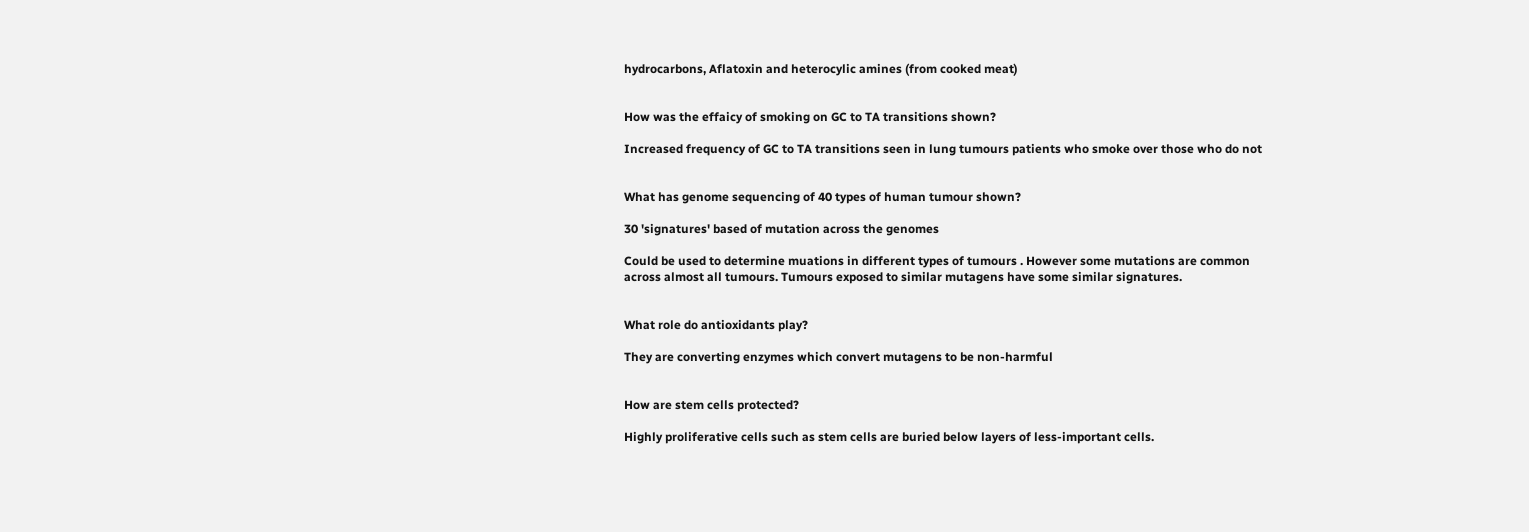hydrocarbons, Aflatoxin and heterocylic amines (from cooked meat)


How was the effaicy of smoking on GC to TA transitions shown?

Increased frequency of GC to TA transitions seen in lung tumours patients who smoke over those who do not


What has genome sequencing of 40 types of human tumour shown?

30 'signatures' based of mutation across the genomes

Could be used to determine muations in different types of tumours . However some mutations are common across almost all tumours. Tumours exposed to similar mutagens have some similar signatures.


What role do antioxidants play?

They are converting enzymes which convert mutagens to be non-harmful


How are stem cells protected?

Highly proliferative cells such as stem cells are buried below layers of less-important cells.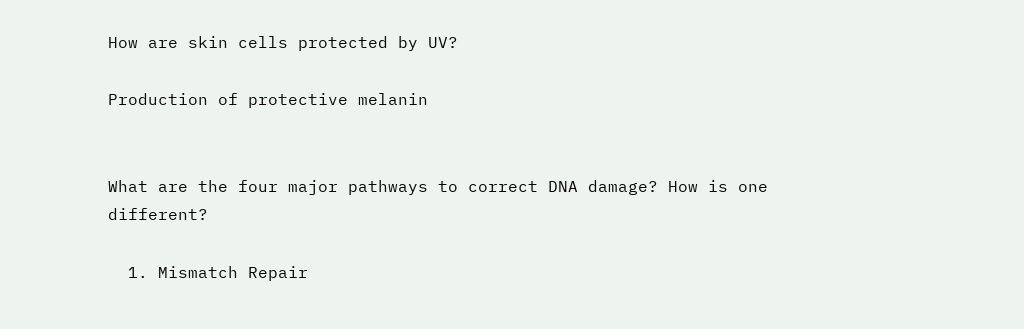How are skin cells protected by UV?

Production of protective melanin


What are the four major pathways to correct DNA damage? How is one different?

  1. Mismatch Repair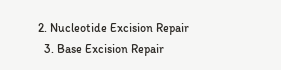2. Nucleotide Excision Repair
  3. Base Excision Repair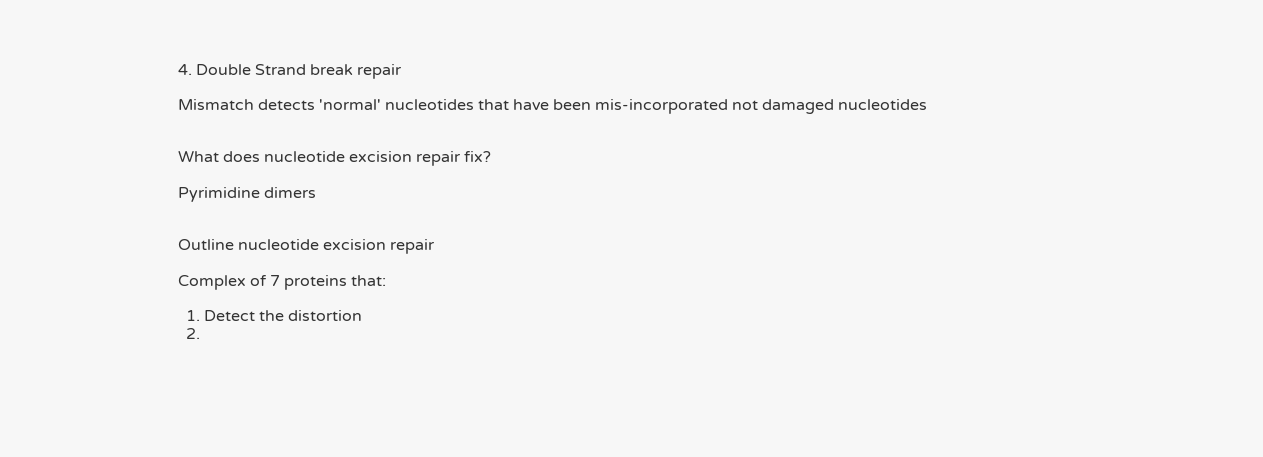4. Double Strand break repair

Mismatch detects 'normal' nucleotides that have been mis-incorporated not damaged nucleotides


What does nucleotide excision repair fix?

Pyrimidine dimers


Outline nucleotide excision repair

Complex of 7 proteins that:

  1. Detect the distortion
  2.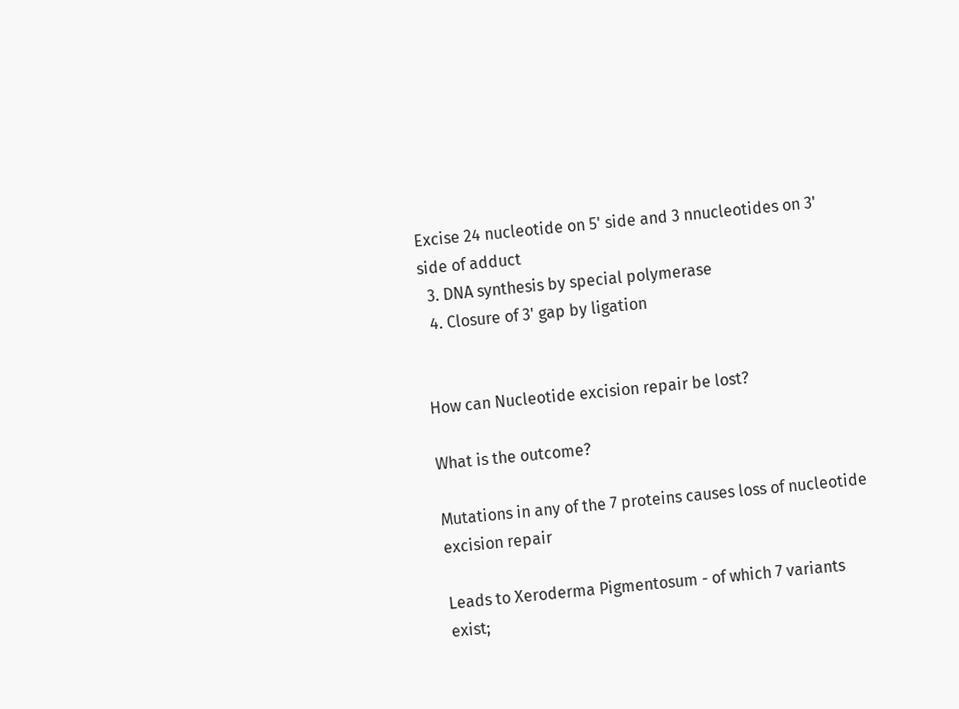Excise 24 nucleotide on 5' side and 3 nnucleotides on 3' side of adduct
  3. DNA synthesis by special polymerase
  4. Closure of 3' gap by ligation


How can Nucleotide excision repair be lost?

What is the outcome?

Mutations in any of the 7 proteins causes loss of nucleotide excision repair

Leads to Xeroderma Pigmentosum - of which 7 variants exist;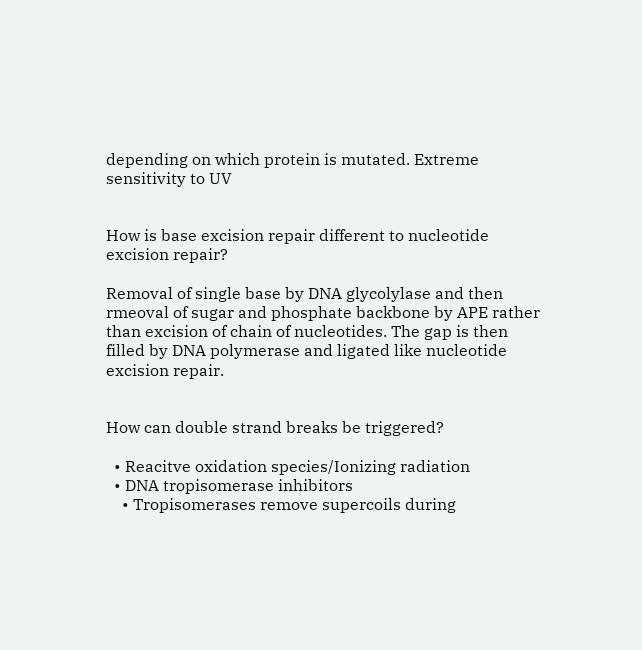depending on which protein is mutated. Extreme sensitivity to UV


How is base excision repair different to nucleotide excision repair?

Removal of single base by DNA glycolylase and then rmeoval of sugar and phosphate backbone by APE rather than excision of chain of nucleotides. The gap is then filled by DNA polymerase and ligated like nucleotide excision repair.


How can double strand breaks be triggered?

  • Reacitve oxidation species/Ionizing radiation
  • DNA tropisomerase inhibitors
    • Tropisomerases remove supercoils during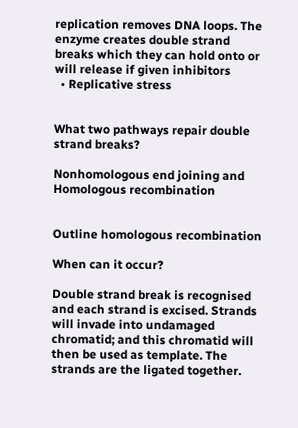replication removes DNA loops. The enzyme creates double strand breaks which they can hold onto or will release if given inhibitors
  • Replicative stress


What two pathways repair double strand breaks?

Nonhomologous end joining and Homologous recombination


Outline homologous recombination

When can it occur?

Double strand break is recognised and each strand is excised. Strands will invade into undamaged chromatid; and this chromatid will then be used as template. The strands are the ligated together.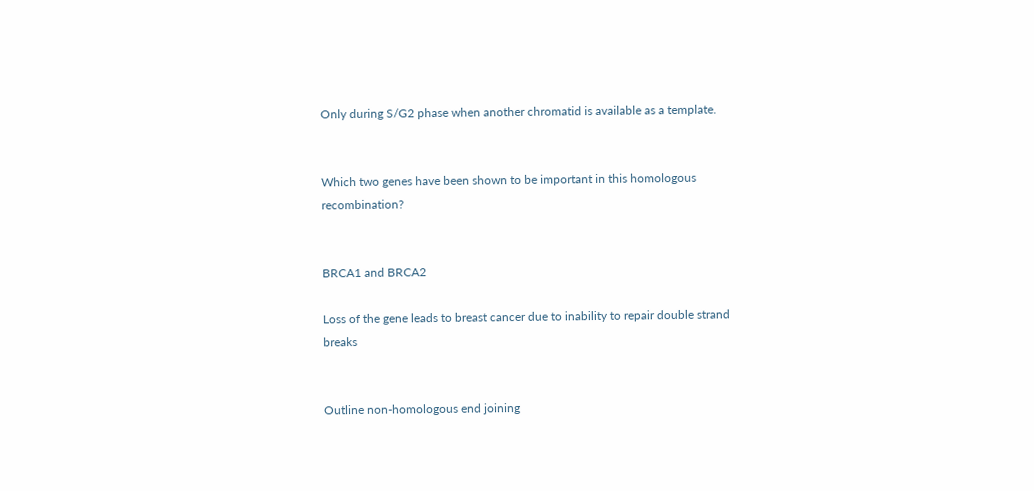Only during S/G2 phase when another chromatid is available as a template.


Which two genes have been shown to be important in this homologous recombination?


BRCA1 and BRCA2

Loss of the gene leads to breast cancer due to inability to repair double strand breaks


Outline non-homologous end joining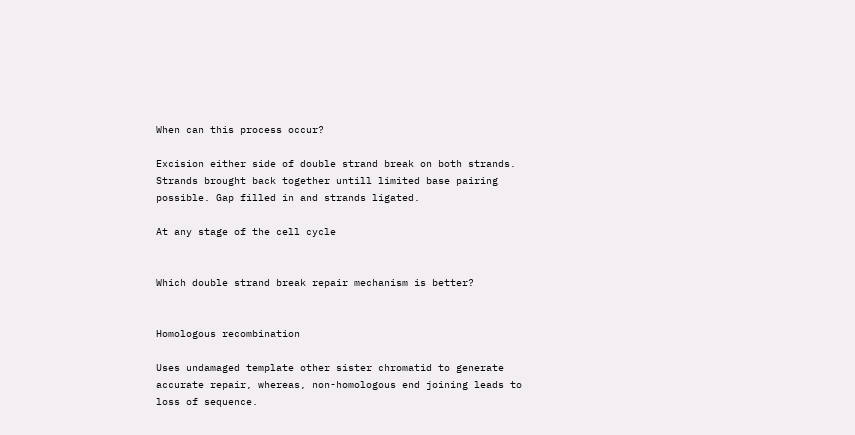When can this process occur?

Excision either side of double strand break on both strands. Strands brought back together untill limited base pairing possible. Gap filled in and strands ligated.

At any stage of the cell cycle


Which double strand break repair mechanism is better?


Homologous recombination

Uses undamaged template other sister chromatid to generate accurate repair, whereas, non-homologous end joining leads to loss of sequence.